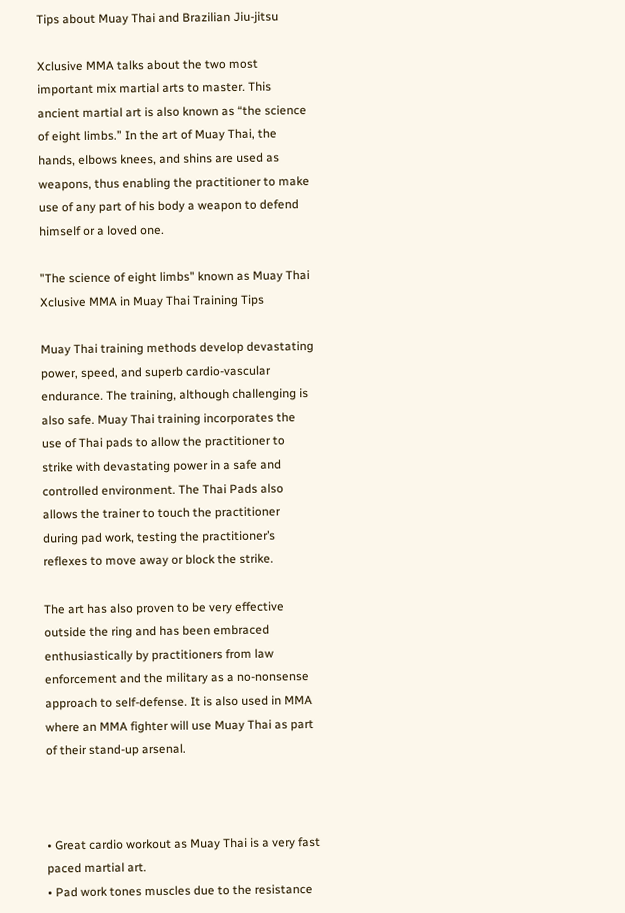Tips about Muay Thai and Brazilian Jiu-jitsu

Xclusive MMA talks about the two most important mix martial arts to master. This ancient martial art is also known as “the science of eight limbs.” In the art of Muay Thai, the hands, elbows knees, and shins are used as weapons, thus enabling the practitioner to make use of any part of his body a weapon to defend himself or a loved one.

"The science of eight limbs" known as Muay Thai
Xclusive MMA in Muay Thai Training Tips

Muay Thai training methods develop devastating power, speed, and superb cardio-vascular endurance. The training, although challenging is also safe. Muay Thai training incorporates the use of Thai pads to allow the practitioner to strike with devastating power in a safe and controlled environment. The Thai Pads also allows the trainer to touch the practitioner during pad work, testing the practitioner’s reflexes to move away or block the strike.

The art has also proven to be very effective outside the ring and has been embraced enthusiastically by practitioners from law enforcement and the military as a no-nonsense approach to self-defense. It is also used in MMA where an MMA fighter will use Muay Thai as part of their stand-up arsenal.



• Great cardio workout as Muay Thai is a very fast paced martial art.
• Pad work tones muscles due to the resistance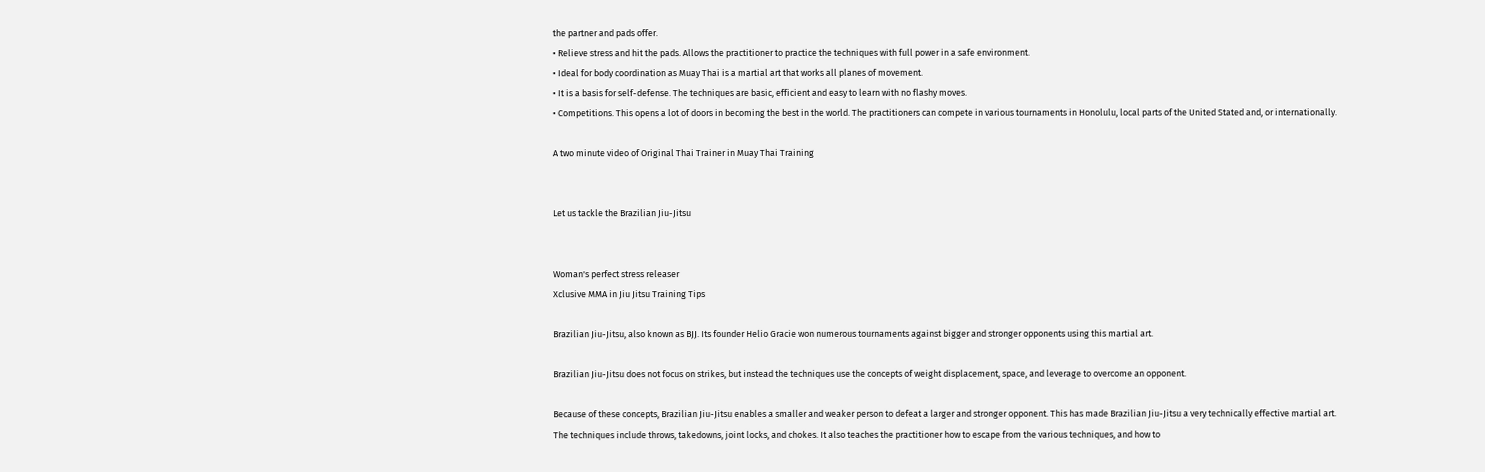the partner and pads offer.
• Relieve stress and hit the pads. Allows the practitioner to practice the techniques with full power in a safe environment.
• Ideal for body coordination as Muay Thai is a martial art that works all planes of movement.
• It is a basis for self-defense. The techniques are basic, efficient and easy to learn with no flashy moves.
• Competitions. This opens a lot of doors in becoming the best in the world. The practitioners can compete in various tournaments in Honolulu, local parts of the United Stated and, or internationally.

A two minute video of Original Thai Trainer in Muay Thai Training


Let us tackle the Brazilian Jiu-Jitsu


Woman's perfect stress releaser
Xclusive MMA in Jiu Jitsu Training Tips

Brazilian Jiu-Jitsu, also known as BJJ. Its founder Helio Gracie won numerous tournaments against bigger and stronger opponents using this martial art.

Brazilian Jiu-Jitsu does not focus on strikes, but instead the techniques use the concepts of weight displacement, space, and leverage to overcome an opponent.

Because of these concepts, Brazilian Jiu-Jitsu enables a smaller and weaker person to defeat a larger and stronger opponent. This has made Brazilian Jiu-Jitsu a very technically effective martial art.
The techniques include throws, takedowns, joint locks, and chokes. It also teaches the practitioner how to escape from the various techniques, and how to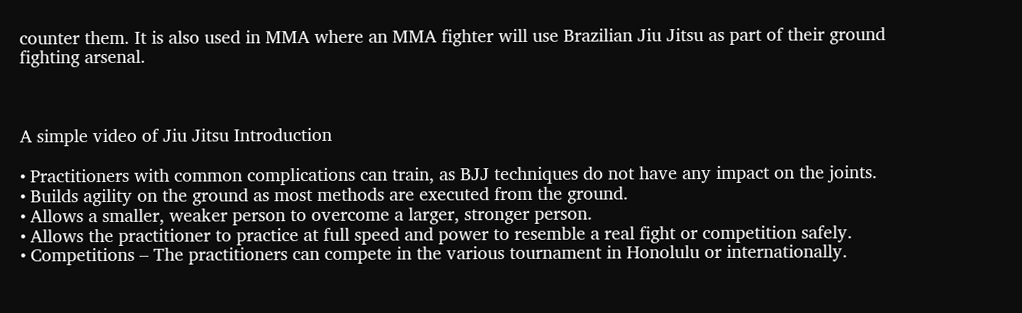counter them. It is also used in MMA where an MMA fighter will use Brazilian Jiu Jitsu as part of their ground fighting arsenal.



A simple video of Jiu Jitsu Introduction

• Practitioners with common complications can train, as BJJ techniques do not have any impact on the joints.
• Builds agility on the ground as most methods are executed from the ground.
• Allows a smaller, weaker person to overcome a larger, stronger person.
• Allows the practitioner to practice at full speed and power to resemble a real fight or competition safely.
• Competitions – The practitioners can compete in the various tournament in Honolulu or internationally.